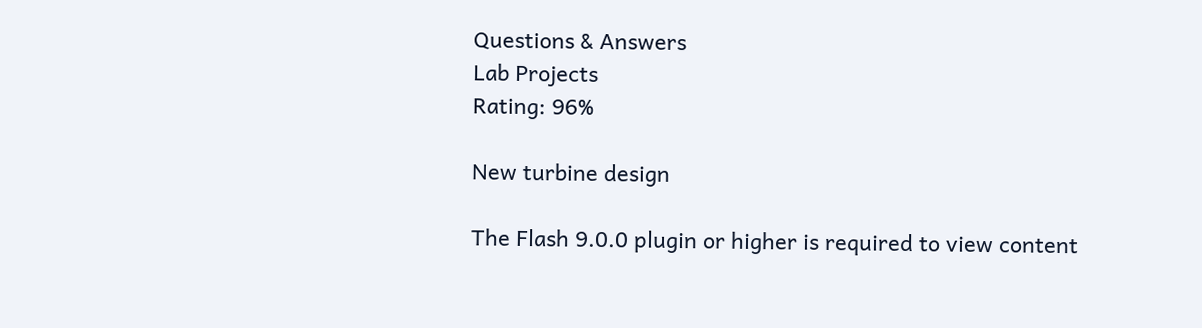Questions & Answers
Lab Projects
Rating: 96%

New turbine design

The Flash 9.0.0 plugin or higher is required to view content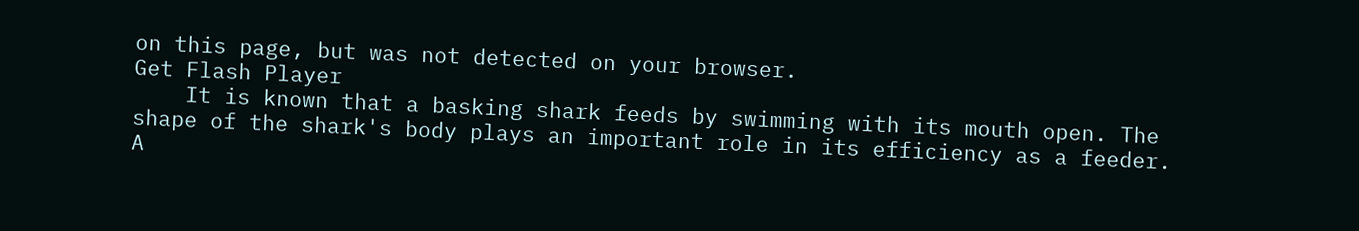on this page, but was not detected on your browser.
Get Flash Player
    It is known that a basking shark feeds by swimming with its mouth open. The shape of the shark's body plays an important role in its efficiency as a feeder. A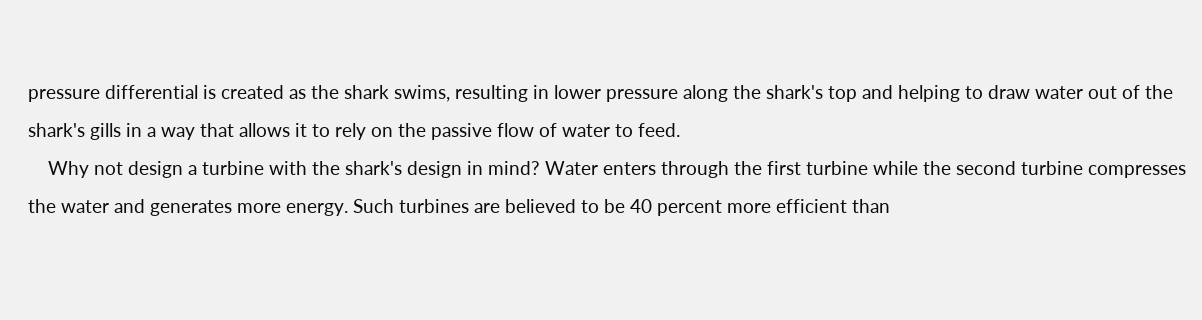pressure differential is created as the shark swims, resulting in lower pressure along the shark's top and helping to draw water out of the shark's gills in a way that allows it to rely on the passive flow of water to feed.
    Why not design a turbine with the shark's design in mind? Water enters through the first turbine while the second turbine compresses the water and generates more energy. Such turbines are believed to be 40 percent more efficient than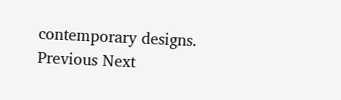contemporary designs.
Previous Next